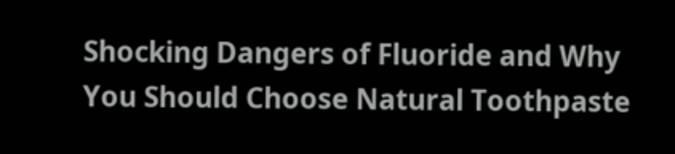Shocking Dangers of Fluoride and Why You Should Choose Natural Toothpaste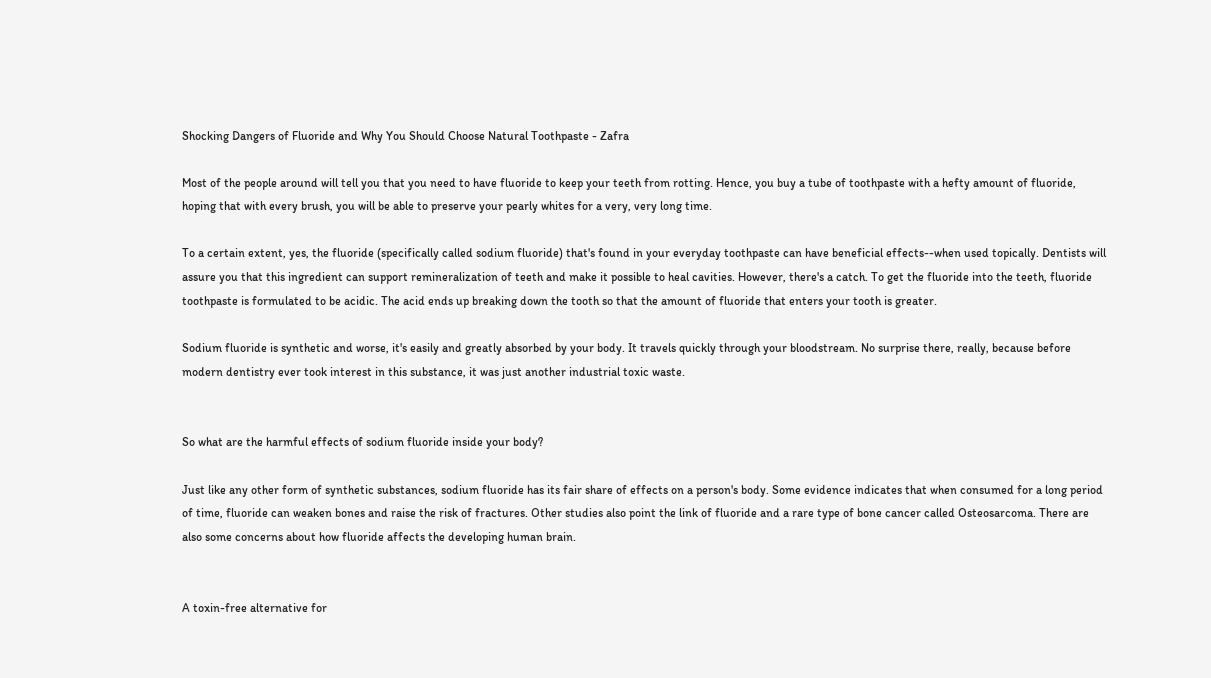Shocking Dangers of Fluoride and Why You Should Choose Natural Toothpaste - Zafra

Most of the people around will tell you that you need to have fluoride to keep your teeth from rotting. Hence, you buy a tube of toothpaste with a hefty amount of fluoride, hoping that with every brush, you will be able to preserve your pearly whites for a very, very long time.

To a certain extent, yes, the fluoride (specifically called sodium fluoride) that's found in your everyday toothpaste can have beneficial effects--when used topically. Dentists will assure you that this ingredient can support remineralization of teeth and make it possible to heal cavities. However, there's a catch. To get the fluoride into the teeth, fluoride toothpaste is formulated to be acidic. The acid ends up breaking down the tooth so that the amount of fluoride that enters your tooth is greater.

Sodium fluoride is synthetic and worse, it's easily and greatly absorbed by your body. It travels quickly through your bloodstream. No surprise there, really, because before modern dentistry ever took interest in this substance, it was just another industrial toxic waste.


So what are the harmful effects of sodium fluoride inside your body?

Just like any other form of synthetic substances, sodium fluoride has its fair share of effects on a person's body. Some evidence indicates that when consumed for a long period of time, fluoride can weaken bones and raise the risk of fractures. Other studies also point the link of fluoride and a rare type of bone cancer called Osteosarcoma. There are also some concerns about how fluoride affects the developing human brain.


A toxin-free alternative for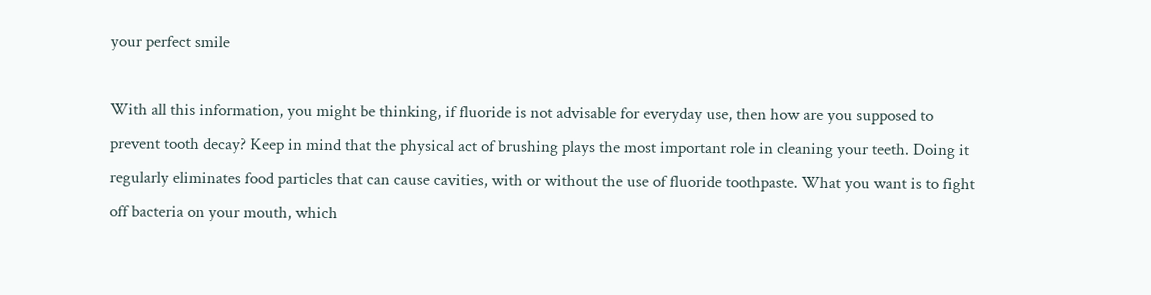your perfect smile

With all this information, you might be thinking, if fluoride is not advisable for everyday use, then how are you supposed to prevent tooth decay? Keep in mind that the physical act of brushing plays the most important role in cleaning your teeth. Doing it regularly eliminates food particles that can cause cavities, with or without the use of fluoride toothpaste. What you want is to fight off bacteria on your mouth, which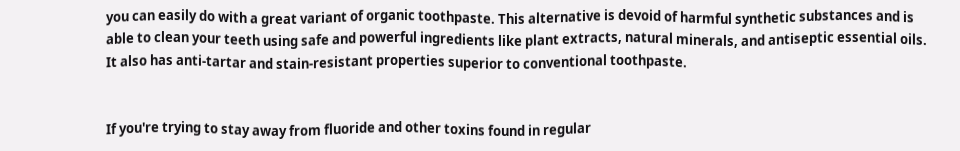you can easily do with a great variant of organic toothpaste. This alternative is devoid of harmful synthetic substances and is able to clean your teeth using safe and powerful ingredients like plant extracts, natural minerals, and antiseptic essential oils. It also has anti-tartar and stain-resistant properties superior to conventional toothpaste.


If you're trying to stay away from fluoride and other toxins found in regular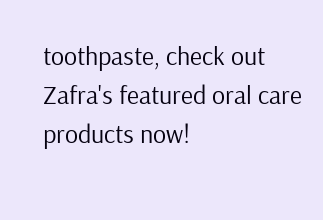toothpaste, check out Zafra's featured oral care products now!